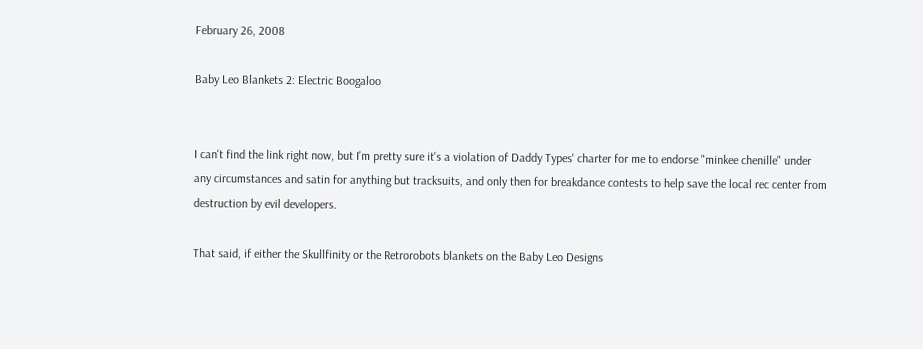February 26, 2008

Baby Leo Blankets 2: Electric Boogaloo


I can't find the link right now, but I'm pretty sure it's a violation of Daddy Types' charter for me to endorse "minkee chenille" under any circumstances and satin for anything but tracksuits, and only then for breakdance contests to help save the local rec center from destruction by evil developers.

That said, if either the Skullfinity or the Retrorobots blankets on the Baby Leo Designs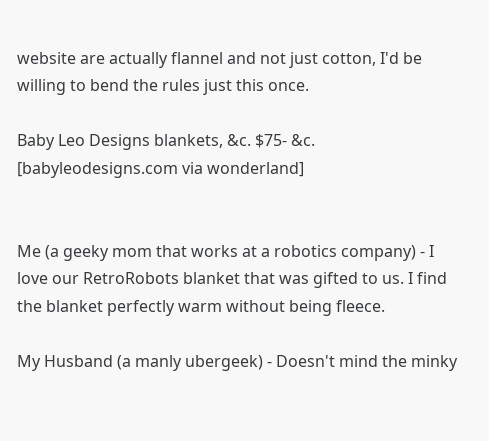website are actually flannel and not just cotton, I'd be willing to bend the rules just this once.

Baby Leo Designs blankets, &c. $75- &c. [babyleodesigns.com via wonderland]


Me (a geeky mom that works at a robotics company) - I love our RetroRobots blanket that was gifted to us. I find the blanket perfectly warm without being fleece.

My Husband (a manly ubergeek) - Doesn't mind the minky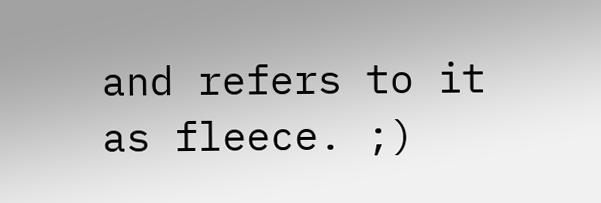and refers to it as fleece. ;)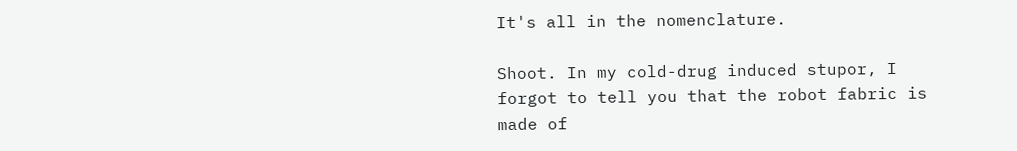It's all in the nomenclature.

Shoot. In my cold-drug induced stupor, I forgot to tell you that the robot fabric is made of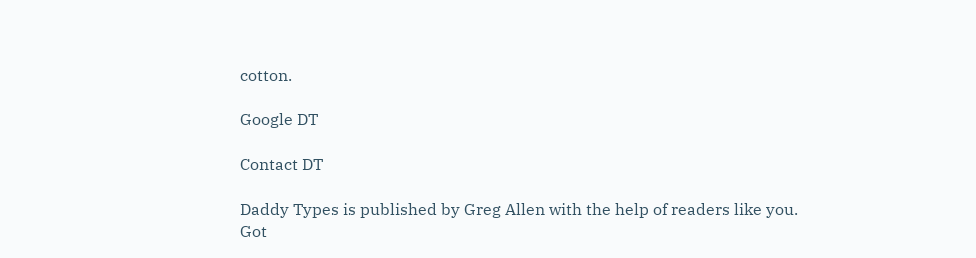cotton.

Google DT

Contact DT

Daddy Types is published by Greg Allen with the help of readers like you.
Got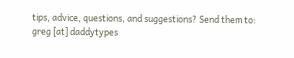tips, advice, questions, and suggestions? Send them to:
greg [at] daddytypes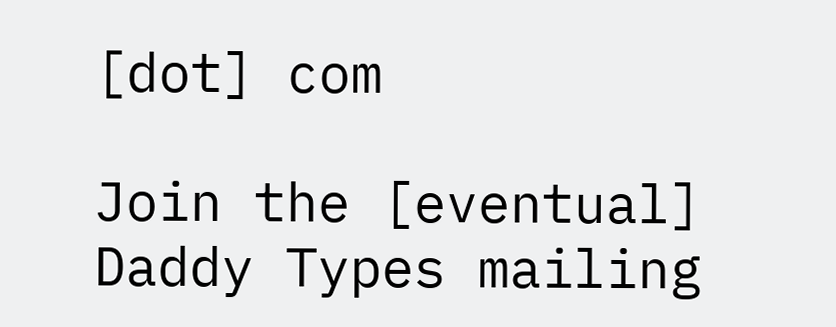[dot] com

Join the [eventual] Daddy Types mailing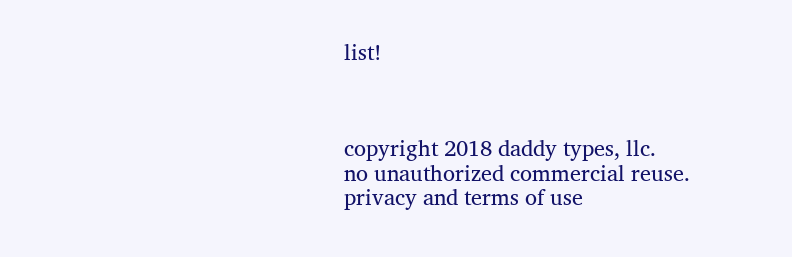list!



copyright 2018 daddy types, llc.
no unauthorized commercial reuse.
privacy and terms of use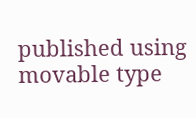published using movable type